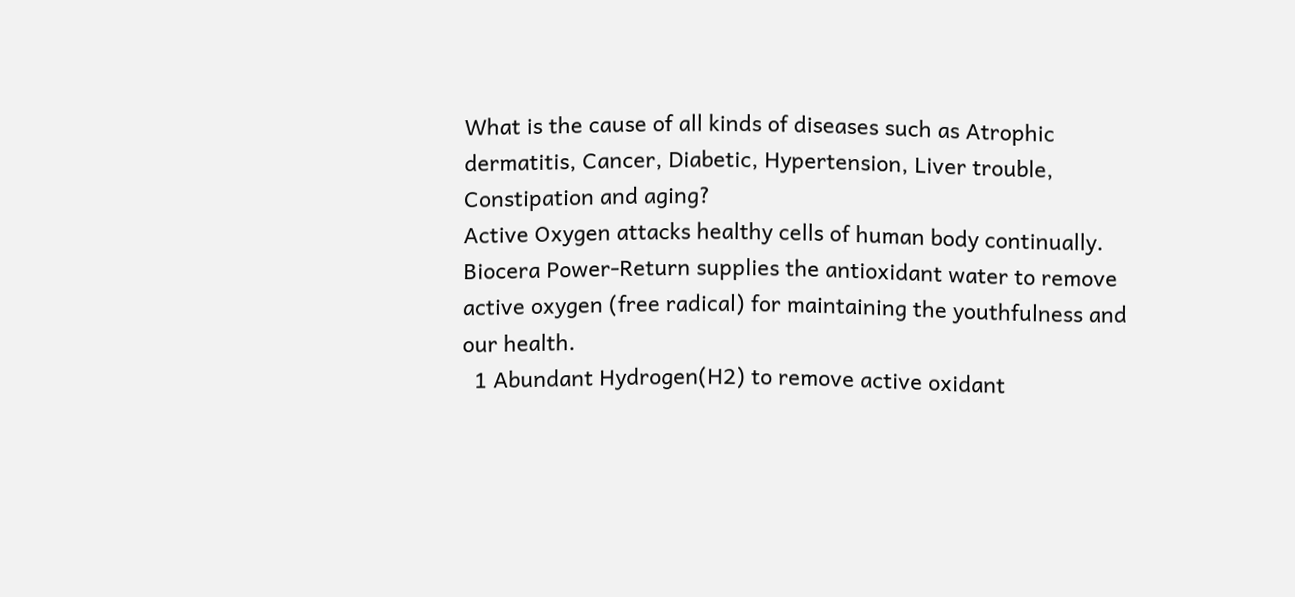What is the cause of all kinds of diseases such as Atrophic dermatitis, Cancer, Diabetic, Hypertension, Liver trouble, Constipation and aging?
Active Oxygen attacks healthy cells of human body continually.
Biocera Power-Return supplies the antioxidant water to remove active oxygen (free radical) for maintaining the youthfulness and our health.
  1 Abundant Hydrogen(H2) to remove active oxidant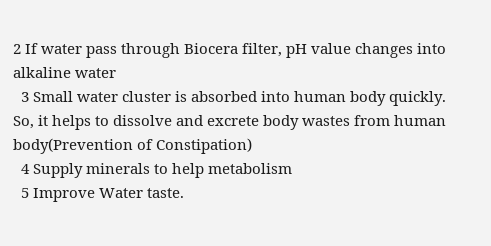2 If water pass through Biocera filter, pH value changes into alkaline water
  3 Small water cluster is absorbed into human body quickly. So, it helps to dissolve and excrete body wastes from human body(Prevention of Constipation)
  4 Supply minerals to help metabolism
  5 Improve Water taste.